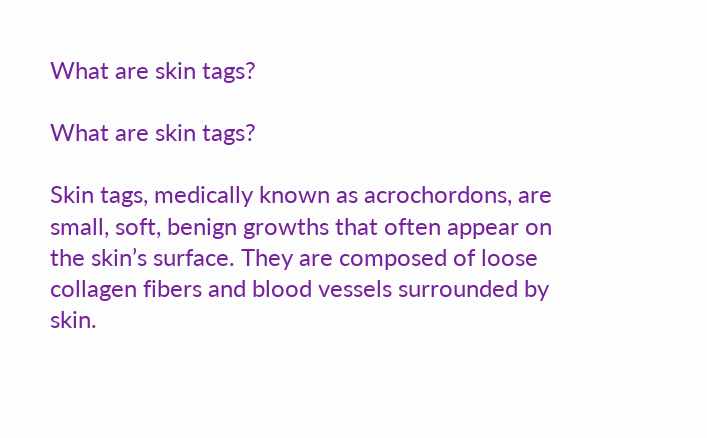What are skin tags?

What are skin tags?

Skin tags, medically known as acrochordons, are small, soft, benign growths that often appear on the skin’s surface. They are composed of loose collagen fibers and blood vessels surrounded by skin.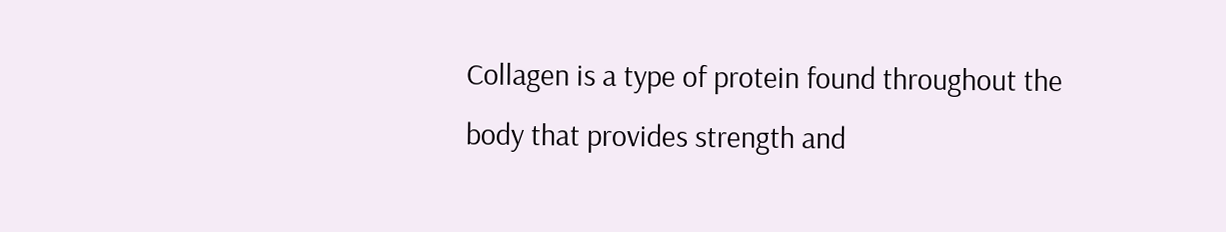Collagen is a type of protein found throughout the body that provides strength and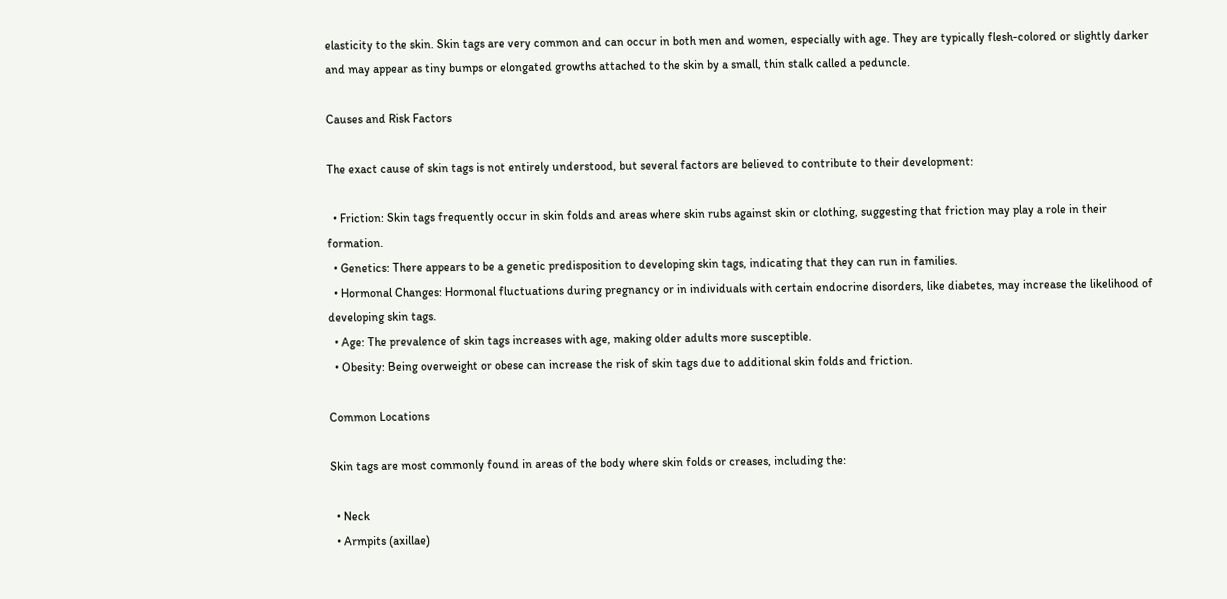elasticity to the skin. Skin tags are very common and can occur in both men and women, especially with age. They are typically flesh-colored or slightly darker and may appear as tiny bumps or elongated growths attached to the skin by a small, thin stalk called a peduncle.

Causes and Risk Factors

The exact cause of skin tags is not entirely understood, but several factors are believed to contribute to their development:

  • Friction: Skin tags frequently occur in skin folds and areas where skin rubs against skin or clothing, suggesting that friction may play a role in their formation.
  • Genetics: There appears to be a genetic predisposition to developing skin tags, indicating that they can run in families.
  • Hormonal Changes: Hormonal fluctuations during pregnancy or in individuals with certain endocrine disorders, like diabetes, may increase the likelihood of developing skin tags.
  • Age: The prevalence of skin tags increases with age, making older adults more susceptible.
  • Obesity: Being overweight or obese can increase the risk of skin tags due to additional skin folds and friction.

Common Locations

Skin tags are most commonly found in areas of the body where skin folds or creases, including the:

  • Neck
  • Armpits (axillae)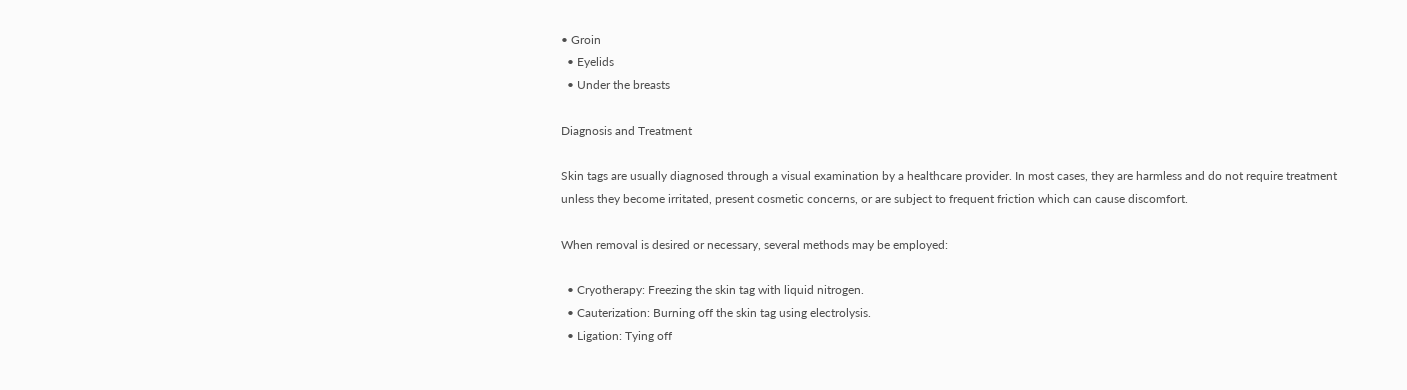• Groin
  • Eyelids
  • Under the breasts

Diagnosis and Treatment

Skin tags are usually diagnosed through a visual examination by a healthcare provider. In most cases, they are harmless and do not require treatment unless they become irritated, present cosmetic concerns, or are subject to frequent friction which can cause discomfort.

When removal is desired or necessary, several methods may be employed:

  • Cryotherapy: Freezing the skin tag with liquid nitrogen.
  • Cauterization: Burning off the skin tag using electrolysis.
  • Ligation: Tying off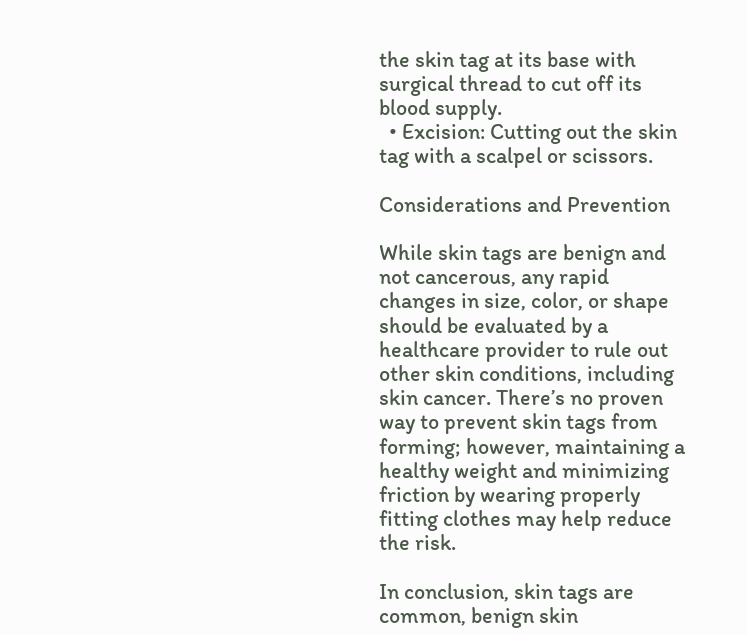the skin tag at its base with surgical thread to cut off its blood supply.
  • Excision: Cutting out the skin tag with a scalpel or scissors.

Considerations and Prevention

While skin tags are benign and not cancerous, any rapid changes in size, color, or shape should be evaluated by a healthcare provider to rule out other skin conditions, including skin cancer. There’s no proven way to prevent skin tags from forming; however, maintaining a healthy weight and minimizing friction by wearing properly fitting clothes may help reduce the risk.

In conclusion, skin tags are common, benign skin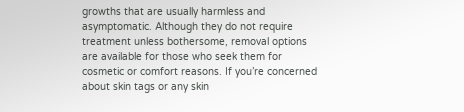growths that are usually harmless and asymptomatic. Although they do not require treatment unless bothersome, removal options are available for those who seek them for cosmetic or comfort reasons. If you’re concerned about skin tags or any skin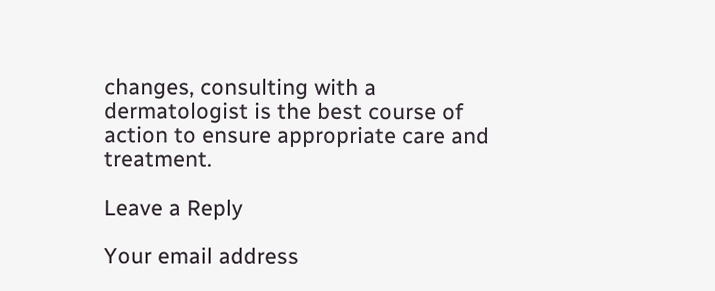changes, consulting with a dermatologist is the best course of action to ensure appropriate care and treatment.

Leave a Reply

Your email address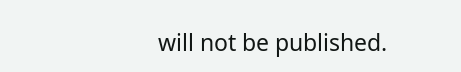will not be published.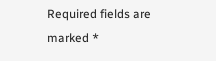Required fields are marked *